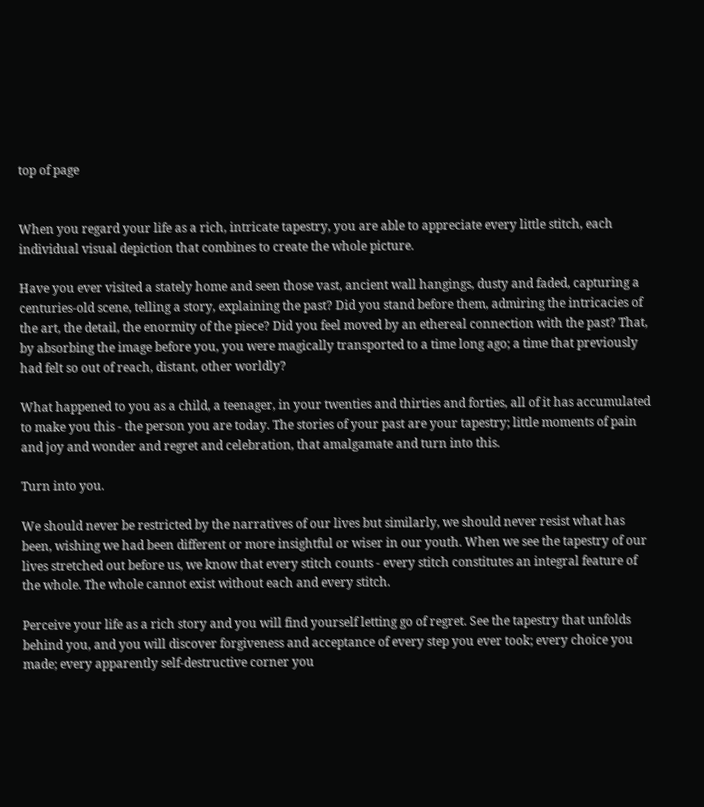top of page


When you regard your life as a rich, intricate tapestry, you are able to appreciate every little stitch, each individual visual depiction that combines to create the whole picture.

Have you ever visited a stately home and seen those vast, ancient wall hangings, dusty and faded, capturing a centuries-old scene, telling a story, explaining the past? Did you stand before them, admiring the intricacies of the art, the detail, the enormity of the piece? Did you feel moved by an ethereal connection with the past? That, by absorbing the image before you, you were magically transported to a time long ago; a time that previously had felt so out of reach, distant, other worldly?

What happened to you as a child, a teenager, in your twenties and thirties and forties, all of it has accumulated to make you this - the person you are today. The stories of your past are your tapestry; little moments of pain and joy and wonder and regret and celebration, that amalgamate and turn into this.

Turn into you.

We should never be restricted by the narratives of our lives but similarly, we should never resist what has been, wishing we had been different or more insightful or wiser in our youth. When we see the tapestry of our lives stretched out before us, we know that every stitch counts - every stitch constitutes an integral feature of the whole. The whole cannot exist without each and every stitch.

Perceive your life as a rich story and you will find yourself letting go of regret. See the tapestry that unfolds behind you, and you will discover forgiveness and acceptance of every step you ever took; every choice you made; every apparently self-destructive corner you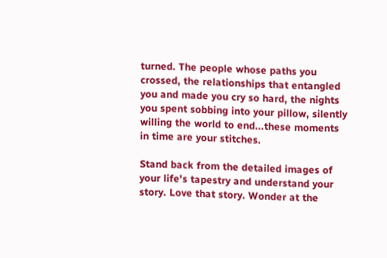turned. The people whose paths you crossed, the relationships that entangled you and made you cry so hard, the nights you spent sobbing into your pillow, silently willing the world to end...these moments in time are your stitches.

Stand back from the detailed images of your life's tapestry and understand your story. Love that story. Wonder at the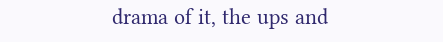drama of it, the ups and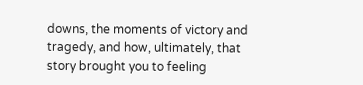downs, the moments of victory and tragedy, and how, ultimately, that story brought you to feeling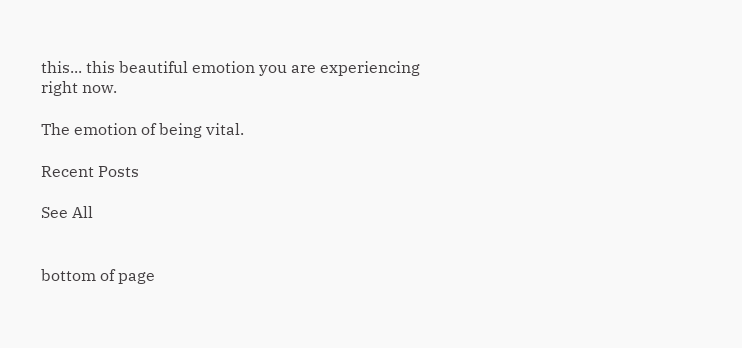this... this beautiful emotion you are experiencing right now.

The emotion of being vital.

Recent Posts

See All


bottom of page